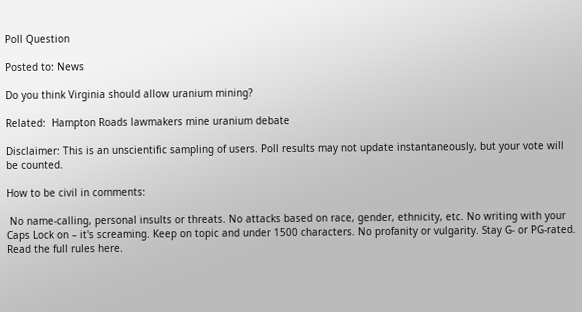Poll Question

Posted to: News

Do you think Virginia should allow uranium mining?

Related:  Hampton Roads lawmakers mine uranium debate

Disclaimer: This is an unscientific sampling of users. Poll results may not update instantaneously, but your vote will be counted.

How to be civil in comments:

 No name-calling, personal insults or threats. No attacks based on race, gender, ethnicity, etc. No writing with your Caps Lock on – it's screaming. Keep on topic and under 1500 characters. No profanity or vulgarity. Stay G- or PG-rated. Read the full rules here.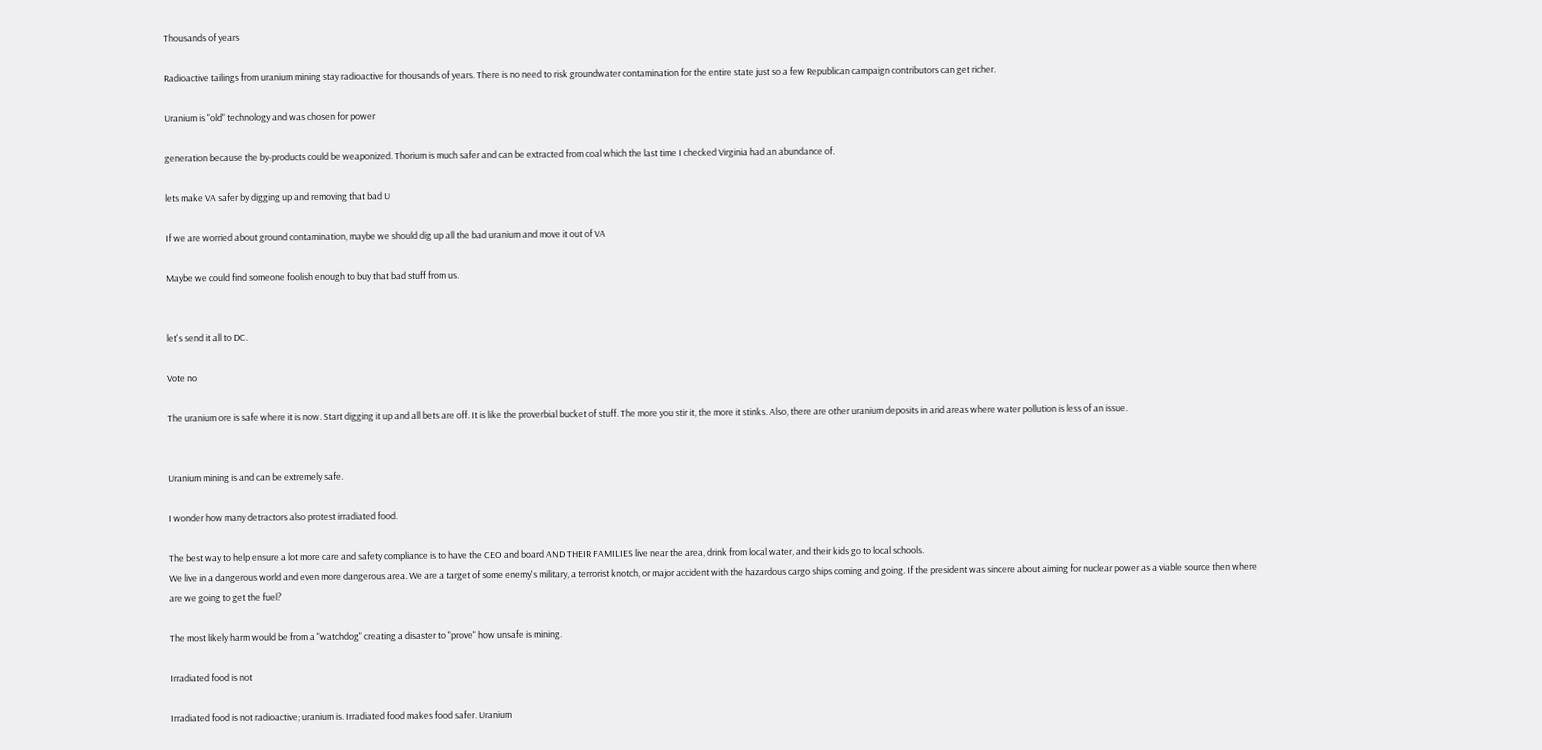Thousands of years

Radioactive tailings from uranium mining stay radioactive for thousands of years. There is no need to risk groundwater contamination for the entire state just so a few Republican campaign contributors can get richer.

Uranium is "old" technology and was chosen for power

generation because the by-products could be weaponized. Thorium is much safer and can be extracted from coal which the last time I checked Virginia had an abundance of.

lets make VA safer by digging up and removing that bad U

If we are worried about ground contamination, maybe we should dig up all the bad uranium and move it out of VA

Maybe we could find someone foolish enough to buy that bad stuff from us.


let's send it all to DC.

Vote no

The uranium ore is safe where it is now. Start digging it up and all bets are off. It is like the proverbial bucket of stuff. The more you stir it, the more it stinks. Also, there are other uranium deposits in arid areas where water pollution is less of an issue.


Uranium mining is and can be extremely safe.

I wonder how many detractors also protest irradiated food.

The best way to help ensure a lot more care and safety compliance is to have the CEO and board AND THEIR FAMILIES live near the area, drink from local water, and their kids go to local schools.
We live in a dangerous world and even more dangerous area. We are a target of some enemy's military, a terrorist knotch, or major accident with the hazardous cargo ships coming and going. If the president was sincere about aiming for nuclear power as a viable source then where are we going to get the fuel?

The most likely harm would be from a "watchdog" creating a disaster to "prove" how unsafe is mining.

Irradiated food is not

Irradiated food is not radioactive; uranium is. Irradiated food makes food safer. Uranium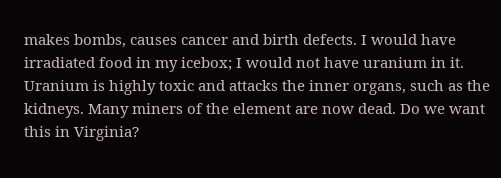makes bombs, causes cancer and birth defects. I would have irradiated food in my icebox; I would not have uranium in it. Uranium is highly toxic and attacks the inner organs, such as the kidneys. Many miners of the element are now dead. Do we want this in Virginia?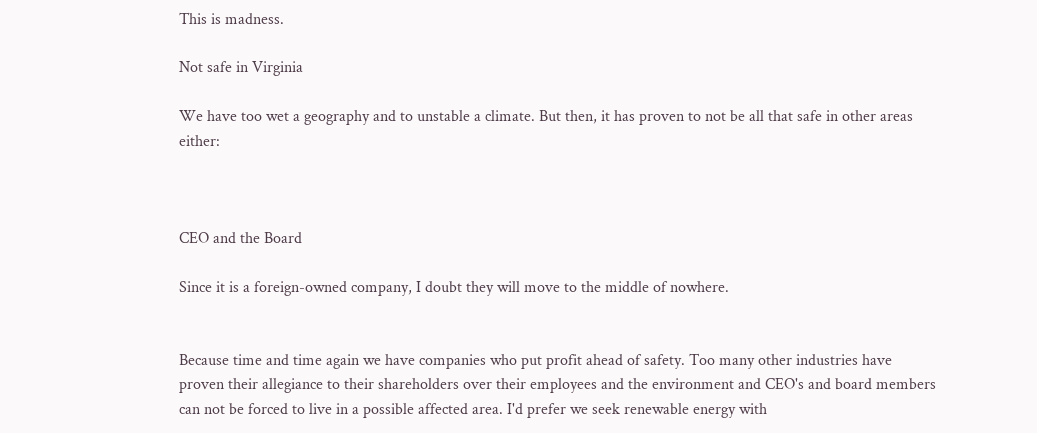This is madness.

Not safe in Virginia

We have too wet a geography and to unstable a climate. But then, it has proven to not be all that safe in other areas either:



CEO and the Board

Since it is a foreign-owned company, I doubt they will move to the middle of nowhere.


Because time and time again we have companies who put profit ahead of safety. Too many other industries have proven their allegiance to their shareholders over their employees and the environment and CEO's and board members can not be forced to live in a possible affected area. I'd prefer we seek renewable energy with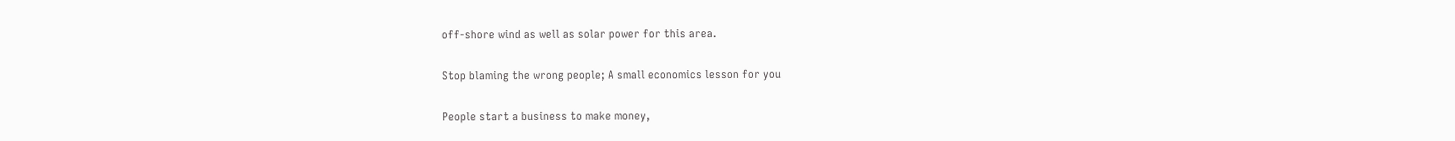off-shore wind as well as solar power for this area.

Stop blaming the wrong people; A small economics lesson for you

People start a business to make money,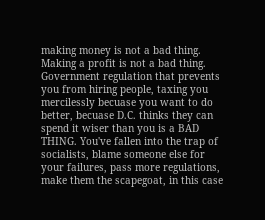making money is not a bad thing. Making a profit is not a bad thing. Government regulation that prevents you from hiring people, taxing you mercilessly becuase you want to do better, becuase D.C. thinks they can spend it wiser than you is a BAD THING. You've fallen into the trap of socialists, blame someone else for your failures, pass more regulations, make them the scapegoat, in this case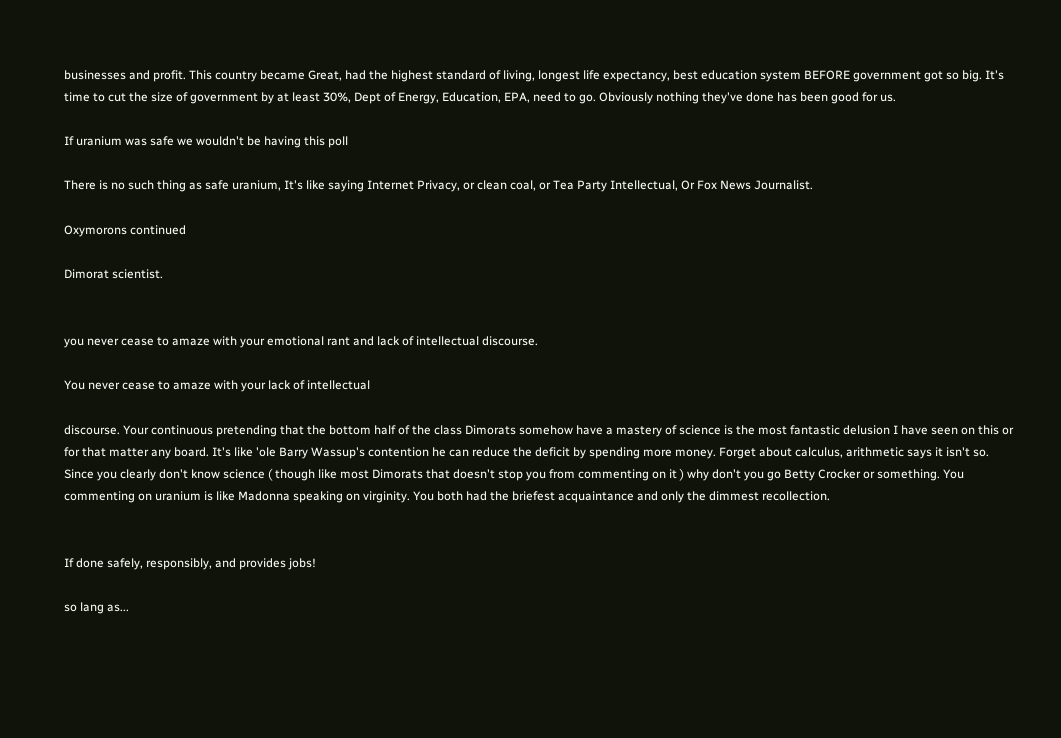businesses and profit. This country became Great, had the highest standard of living, longest life expectancy, best education system BEFORE government got so big. It's time to cut the size of government by at least 30%, Dept of Energy, Education, EPA, need to go. Obviously nothing they've done has been good for us.

If uranium was safe we wouldn't be having this poll

There is no such thing as safe uranium, It's like saying Internet Privacy, or clean coal, or Tea Party Intellectual, Or Fox News Journalist.

Oxymorons continued

Dimorat scientist.


you never cease to amaze with your emotional rant and lack of intellectual discourse.

You never cease to amaze with your lack of intellectual

discourse. Your continuous pretending that the bottom half of the class Dimorats somehow have a mastery of science is the most fantastic delusion I have seen on this or for that matter any board. It's like 'ole Barry Wassup's contention he can reduce the deficit by spending more money. Forget about calculus, arithmetic says it isn't so. Since you clearly don't know science ( though like most Dimorats that doesn't stop you from commenting on it ) why don't you go Betty Crocker or something. You commenting on uranium is like Madonna speaking on virginity. You both had the briefest acquaintance and only the dimmest recollection.


If done safely, responsibly, and provides jobs!

so lang as...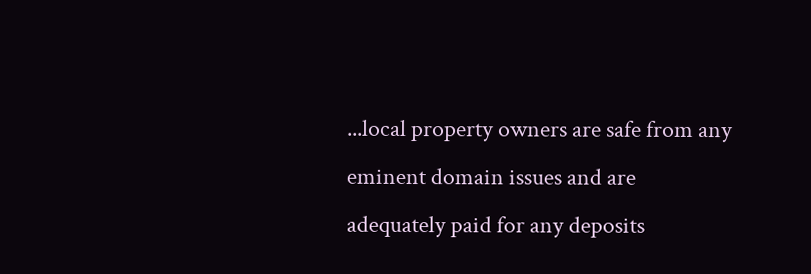...local property owners are safe from any eminent domain issues and are adequately paid for any deposits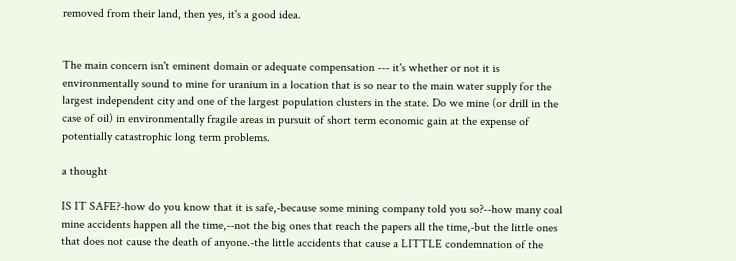removed from their land, then yes, it's a good idea.


The main concern isn't eminent domain or adequate compensation --- it's whether or not it is environmentally sound to mine for uranium in a location that is so near to the main water supply for the largest independent city and one of the largest population clusters in the state. Do we mine (or drill in the case of oil) in environmentally fragile areas in pursuit of short term economic gain at the expense of potentially catastrophic long term problems.

a thought

IS IT SAFE?-how do you know that it is safe,-because some mining company told you so?--how many coal mine accidents happen all the time,--not the big ones that reach the papers all the time,-but the little ones that does not cause the death of anyone.-the little accidents that cause a LITTLE condemnation of the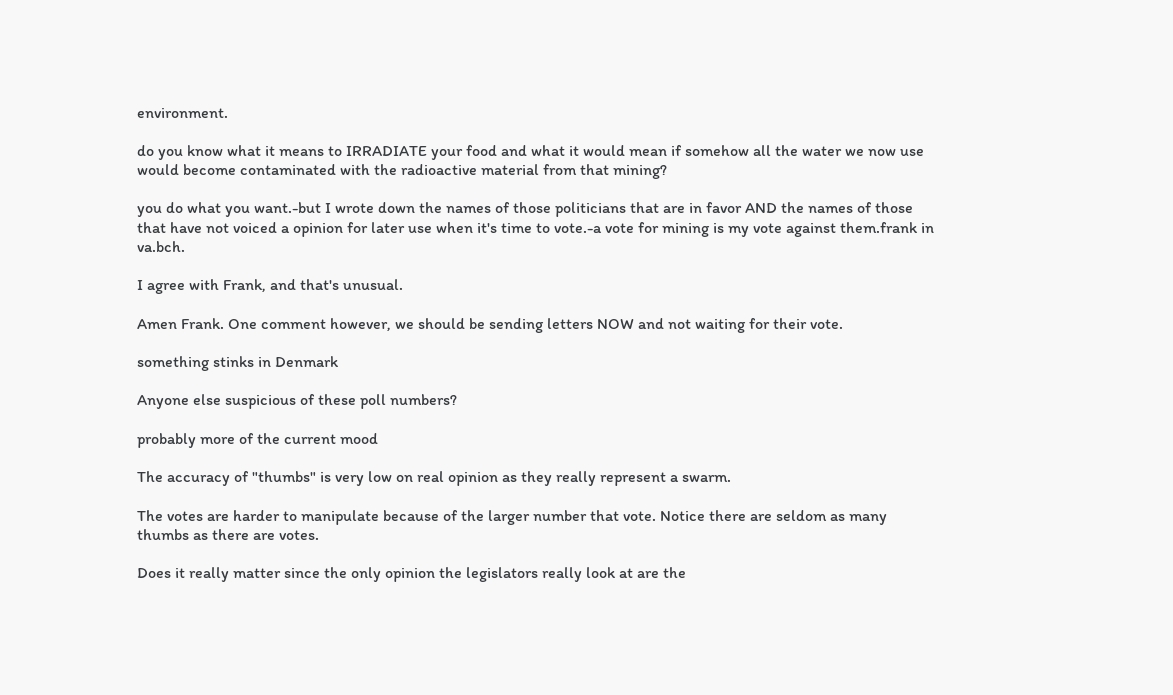environment.

do you know what it means to IRRADIATE your food and what it would mean if somehow all the water we now use would become contaminated with the radioactive material from that mining?

you do what you want.-but I wrote down the names of those politicians that are in favor AND the names of those that have not voiced a opinion for later use when it's time to vote.-a vote for mining is my vote against them.frank in va.bch.

I agree with Frank, and that's unusual.

Amen Frank. One comment however, we should be sending letters NOW and not waiting for their vote.

something stinks in Denmark

Anyone else suspicious of these poll numbers?

probably more of the current mood

The accuracy of "thumbs" is very low on real opinion as they really represent a swarm.

The votes are harder to manipulate because of the larger number that vote. Notice there are seldom as many thumbs as there are votes.

Does it really matter since the only opinion the legislators really look at are the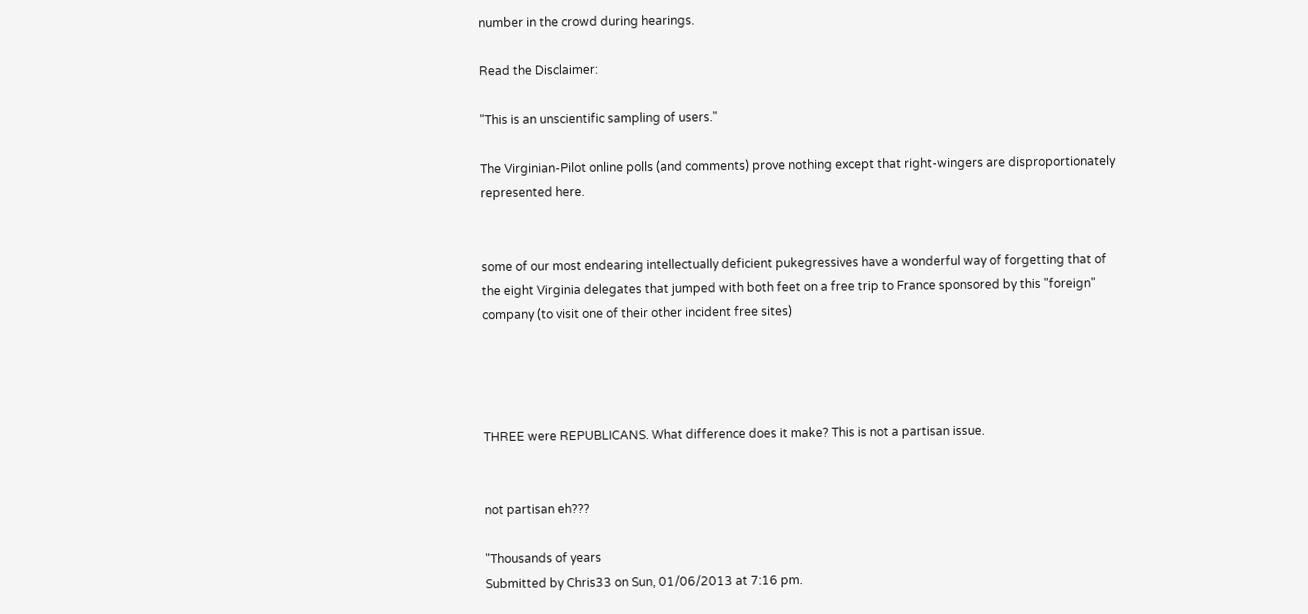number in the crowd during hearings.

Read the Disclaimer:

"This is an unscientific sampling of users."

The Virginian-Pilot online polls (and comments) prove nothing except that right-wingers are disproportionately represented here.


some of our most endearing intellectually deficient pukegressives have a wonderful way of forgetting that of the eight Virginia delegates that jumped with both feet on a free trip to France sponsored by this "foreign" company (to visit one of their other incident free sites)




THREE were REPUBLICANS. What difference does it make? This is not a partisan issue.


not partisan eh???

"Thousands of years
Submitted by Chris33 on Sun, 01/06/2013 at 7:16 pm.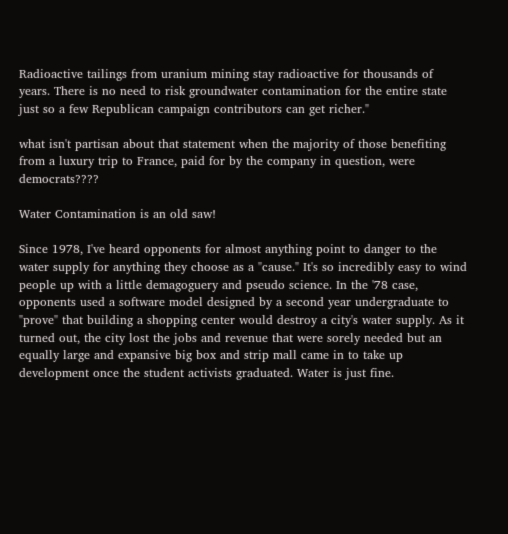Radioactive tailings from uranium mining stay radioactive for thousands of years. There is no need to risk groundwater contamination for the entire state just so a few Republican campaign contributors can get richer."

what isn't partisan about that statement when the majority of those benefiting from a luxury trip to France, paid for by the company in question, were democrats????

Water Contamination is an old saw!

Since 1978, I've heard opponents for almost anything point to danger to the water supply for anything they choose as a "cause." It's so incredibly easy to wind people up with a little demagoguery and pseudo science. In the '78 case, opponents used a software model designed by a second year undergraduate to "prove" that building a shopping center would destroy a city's water supply. As it turned out, the city lost the jobs and revenue that were sorely needed but an equally large and expansive big box and strip mall came in to take up development once the student activists graduated. Water is just fine.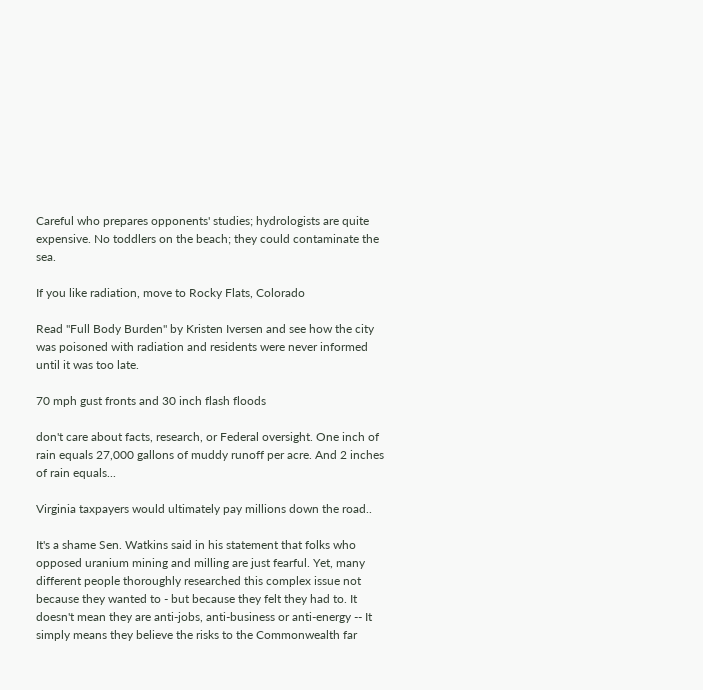Careful who prepares opponents' studies; hydrologists are quite expensive. No toddlers on the beach; they could contaminate the sea.

If you like radiation, move to Rocky Flats, Colorado

Read "Full Body Burden" by Kristen Iversen and see how the city was poisoned with radiation and residents were never informed until it was too late.

70 mph gust fronts and 30 inch flash floods

don't care about facts, research, or Federal oversight. One inch of rain equals 27,000 gallons of muddy runoff per acre. And 2 inches of rain equals...

Virginia taxpayers would ultimately pay millions down the road..

It's a shame Sen. Watkins said in his statement that folks who opposed uranium mining and milling are just fearful. Yet, many different people thoroughly researched this complex issue not because they wanted to - but because they felt they had to. It doesn't mean they are anti-jobs, anti-business or anti-energy -- It simply means they believe the risks to the Commonwealth far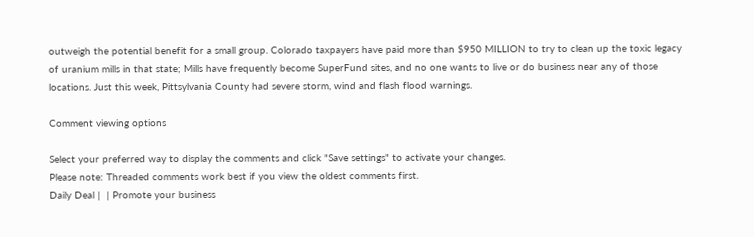outweigh the potential benefit for a small group. Colorado taxpayers have paid more than $950 MILLION to try to clean up the toxic legacy of uranium mills in that state; Mills have frequently become SuperFund sites, and no one wants to live or do business near any of those locations. Just this week, Pittsylvania County had severe storm, wind and flash flood warnings.

Comment viewing options

Select your preferred way to display the comments and click "Save settings" to activate your changes.
Please note: Threaded comments work best if you view the oldest comments first.
Daily Deal |  | Promote your business